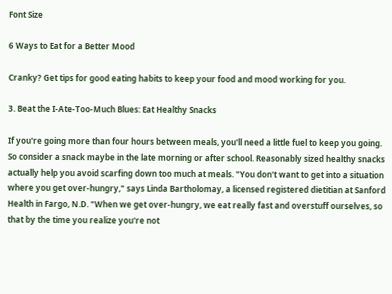Font Size

6 Ways to Eat for a Better Mood

Cranky? Get tips for good eating habits to keep your food and mood working for you.

3. Beat the I-Ate-Too-Much Blues: Eat Healthy Snacks

If you're going more than four hours between meals, you'll need a little fuel to keep you going. So consider a snack maybe in the late morning or after school. Reasonably sized healthy snacks actually help you avoid scarfing down too much at meals. "You don't want to get into a situation where you get over-hungry," says Linda Bartholomay, a licensed registered dietitian at Sanford Health in Fargo, N.D. "When we get over-hungry, we eat really fast and overstuff ourselves, so that by the time you realize you're not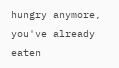hungry anymore, you've already eaten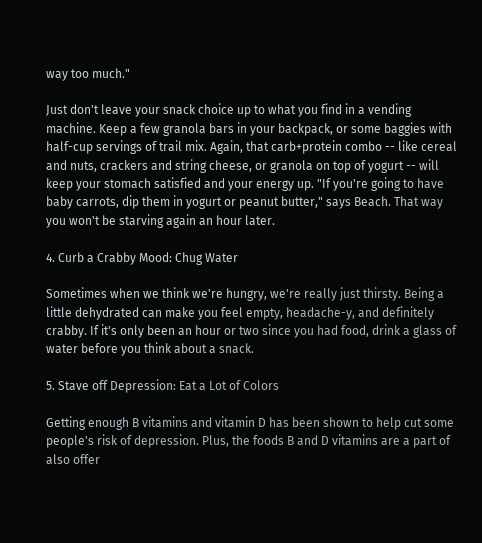way too much."

Just don't leave your snack choice up to what you find in a vending machine. Keep a few granola bars in your backpack, or some baggies with half-cup servings of trail mix. Again, that carb+protein combo -- like cereal and nuts, crackers and string cheese, or granola on top of yogurt -- will keep your stomach satisfied and your energy up. "If you're going to have baby carrots, dip them in yogurt or peanut butter," says Beach. That way you won't be starving again an hour later.

4. Curb a Crabby Mood: Chug Water

Sometimes when we think we're hungry, we're really just thirsty. Being a little dehydrated can make you feel empty, headache-y, and definitely crabby. If it's only been an hour or two since you had food, drink a glass of water before you think about a snack.

5. Stave off Depression: Eat a Lot of Colors

Getting enough B vitamins and vitamin D has been shown to help cut some people's risk of depression. Plus, the foods B and D vitamins are a part of also offer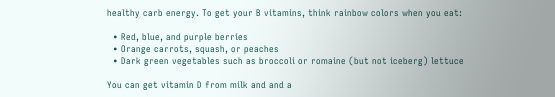healthy carb energy. To get your B vitamins, think rainbow colors when you eat:

  • Red, blue, and purple berries
  • Orange carrots, squash, or peaches
  • Dark green vegetables such as broccoli or romaine (but not iceberg) lettuce

You can get vitamin D from milk and and a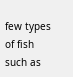few types of fish such as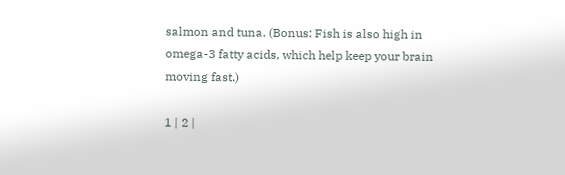salmon and tuna. (Bonus: Fish is also high in omega-3 fatty acids, which help keep your brain moving fast.)

1 | 2 |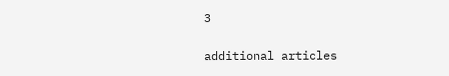3

additional articles